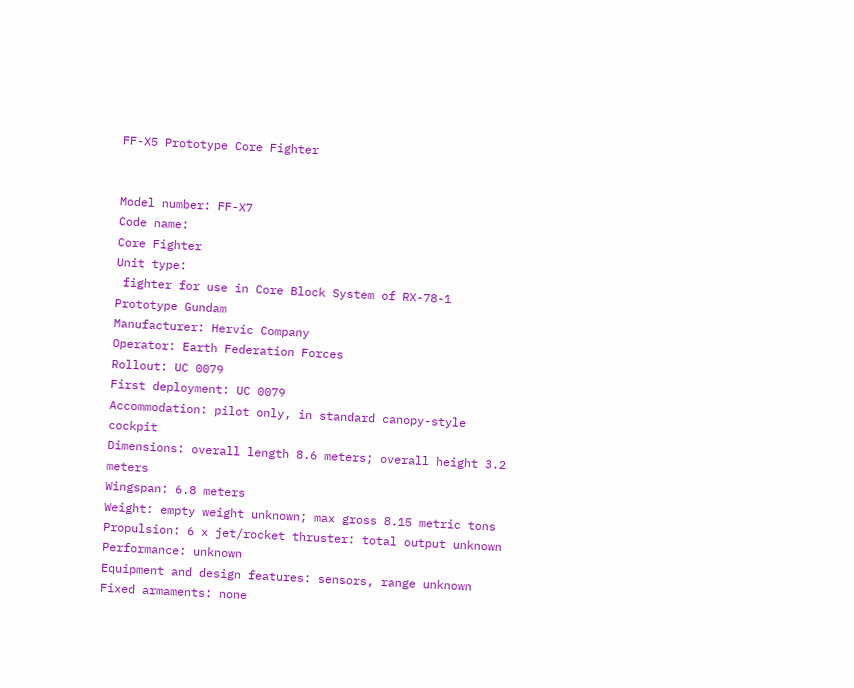FF-X5 Prototype Core Fighter


Model number: FF-X7
Code name:
Core Fighter
Unit type:
 fighter for use in Core Block System of RX-78-1 Prototype Gundam
Manufacturer: Hervic Company
Operator: Earth Federation Forces
Rollout: UC 0079
First deployment: UC 0079
Accommodation: pilot only, in standard canopy-style cockpit
Dimensions: overall length 8.6 meters; overall height 3.2 meters
Wingspan: 6.8 meters
Weight: empty weight unknown; max gross 8.15 metric tons
Propulsion: 6 x jet/rocket thruster: total output unknown
Performance: unknown
Equipment and design features: sensors, range unknown
Fixed armaments: none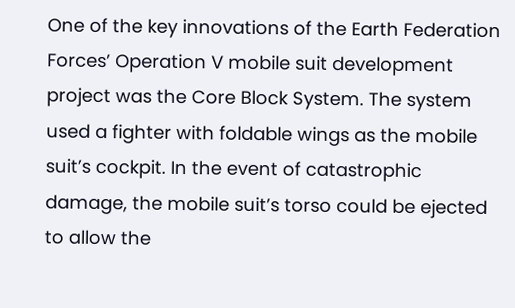One of the key innovations of the Earth Federation Forces’ Operation V mobile suit development project was the Core Block System. The system used a fighter with foldable wings as the mobile suit’s cockpit. In the event of catastrophic damage, the mobile suit’s torso could be ejected to allow the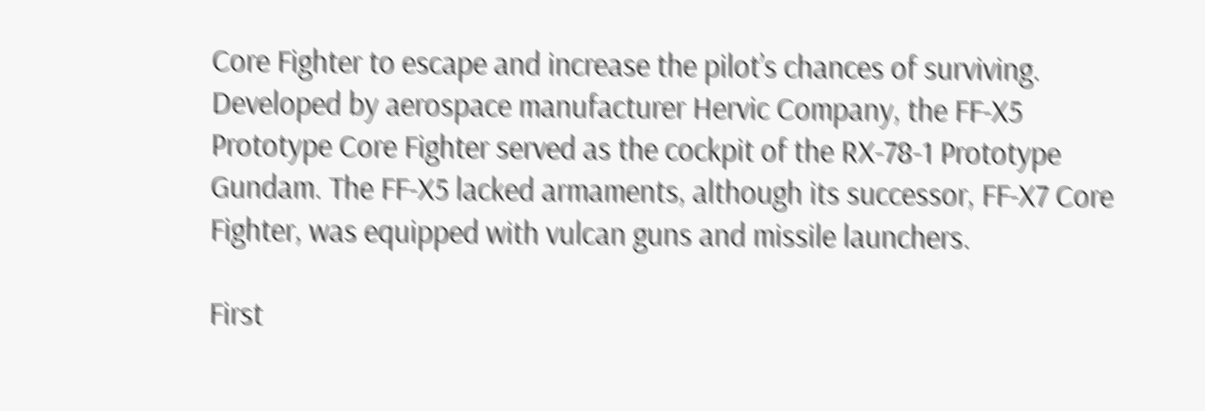Core Fighter to escape and increase the pilot’s chances of surviving. Developed by aerospace manufacturer Hervic Company, the FF-X5 Prototype Core Fighter served as the cockpit of the RX-78-1 Prototype Gundam. The FF-X5 lacked armaments, although its successor, FF-X7 Core Fighter, was equipped with vulcan guns and missile launchers.

First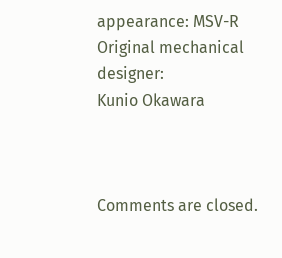appearance: MSV-R
Original mechanical designer:
Kunio Okawara



Comments are closed.